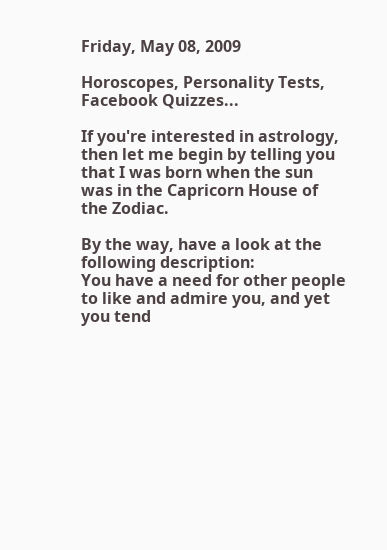Friday, May 08, 2009

Horoscopes, Personality Tests, Facebook Quizzes...

If you're interested in astrology, then let me begin by telling you that I was born when the sun was in the Capricorn House of the Zodiac.

By the way, have a look at the following description:
You have a need for other people to like and admire you, and yet you tend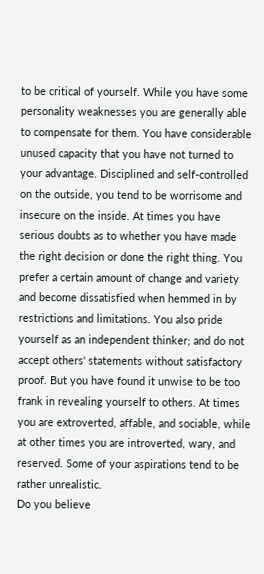to be critical of yourself. While you have some personality weaknesses you are generally able to compensate for them. You have considerable unused capacity that you have not turned to your advantage. Disciplined and self-controlled on the outside, you tend to be worrisome and insecure on the inside. At times you have serious doubts as to whether you have made the right decision or done the right thing. You prefer a certain amount of change and variety and become dissatisfied when hemmed in by restrictions and limitations. You also pride yourself as an independent thinker; and do not accept others' statements without satisfactory proof. But you have found it unwise to be too frank in revealing yourself to others. At times you are extroverted, affable, and sociable, while at other times you are introverted, wary, and reserved. Some of your aspirations tend to be rather unrealistic.
Do you believe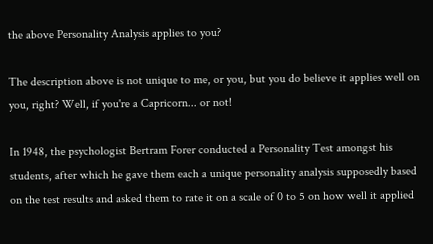the above Personality Analysis applies to you?

The description above is not unique to me, or you, but you do believe it applies well on you, right? Well, if you're a Capricorn... or not!

In 1948, the psychologist Bertram Forer conducted a Personality Test amongst his students, after which he gave them each a unique personality analysis supposedly based on the test results and asked them to rate it on a scale of 0 to 5 on how well it applied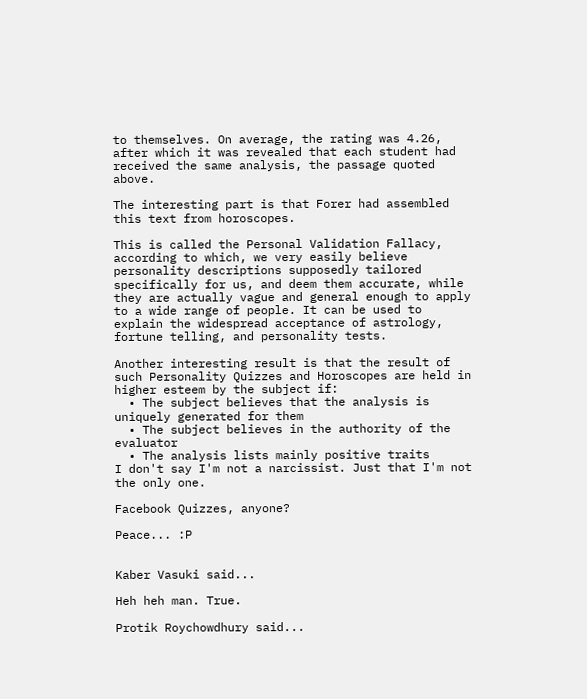to themselves. On average, the rating was 4.26, after which it was revealed that each student had received the same analysis, the passage quoted above.

The interesting part is that Forer had assembled this text from horoscopes.

This is called the Personal Validation Fallacy, according to which, we very easily believe personality descriptions supposedly tailored specifically for us, and deem them accurate, while they are actually vague and general enough to apply to a wide range of people. It can be used to explain the widespread acceptance of astrology, fortune telling, and personality tests.

Another interesting result is that the result of such Personality Quizzes and Horoscopes are held in higher esteem by the subject if:
  • The subject believes that the analysis is uniquely generated for them
  • The subject believes in the authority of the evaluator
  • The analysis lists mainly positive traits
I don't say I'm not a narcissist. Just that I'm not the only one.

Facebook Quizzes, anyone?

Peace... :P


Kaber Vasuki said...

Heh heh man. True.

Protik Roychowdhury said...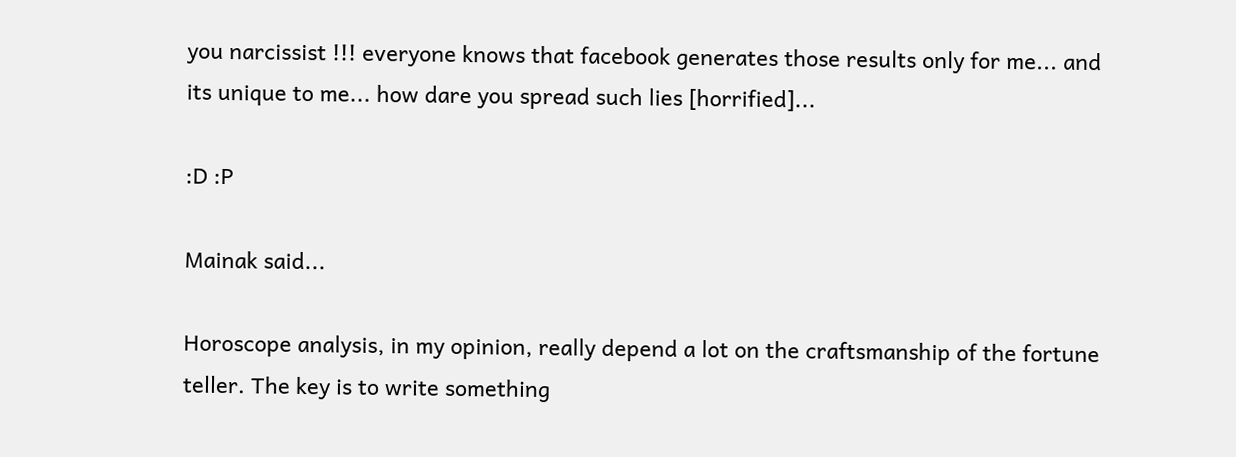you narcissist !!! everyone knows that facebook generates those results only for me... and its unique to me... how dare you spread such lies [horrified]...

:D :P

Mainak said...

Horoscope analysis, in my opinion, really depend a lot on the craftsmanship of the fortune teller. The key is to write something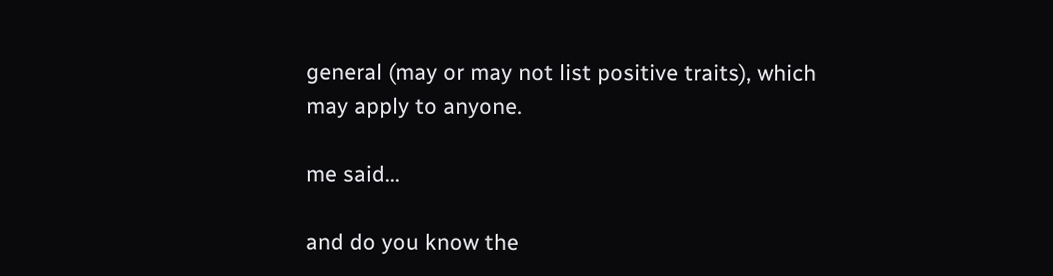general (may or may not list positive traits), which may apply to anyone.

me said...

and do you know the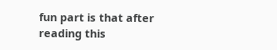fun part is that after reading this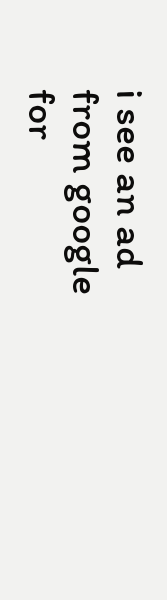i see an ad from google for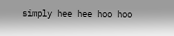simply hee hee hoo hoo